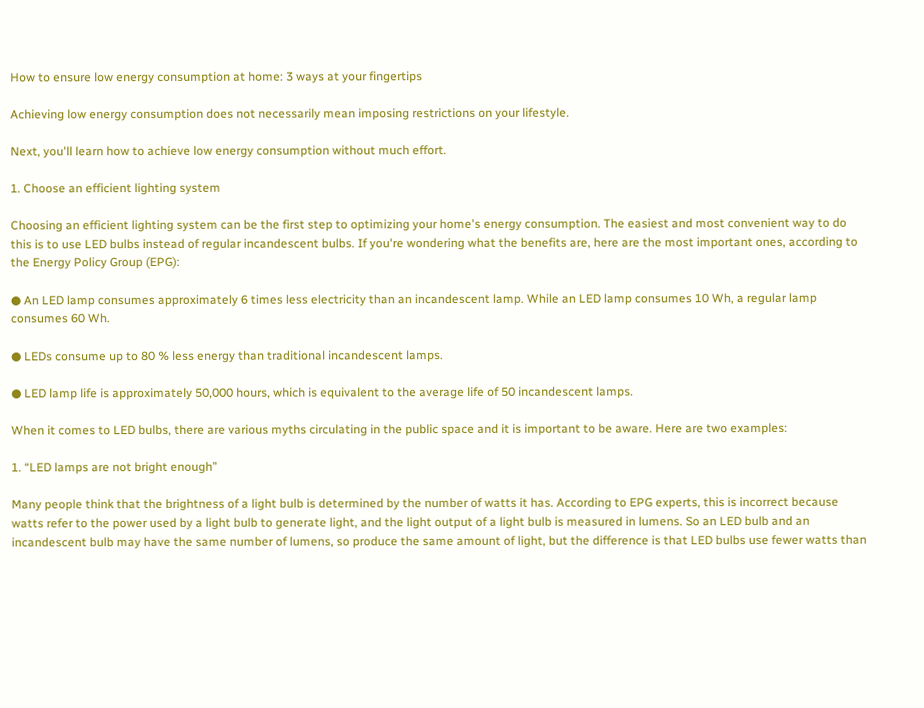How to ensure low energy consumption at home: 3 ways at your fingertips

Achieving low energy consumption does not necessarily mean imposing restrictions on your lifestyle.

Next, you'll learn how to achieve low energy consumption without much effort.

1. Choose an efficient lighting system

Choosing an efficient lighting system can be the first step to optimizing your home's energy consumption. The easiest and most convenient way to do this is to use LED bulbs instead of regular incandescent bulbs. If you're wondering what the benefits are, here are the most important ones, according to the Energy Policy Group (EPG):

● An LED lamp consumes approximately 6 times less electricity than an incandescent lamp. While an LED lamp consumes 10 Wh, a regular lamp consumes 60 Wh.

● LEDs consume up to 80 % less energy than traditional incandescent lamps.

● LED lamp life is approximately 50,000 hours, which is equivalent to the average life of 50 incandescent lamps.

When it comes to LED bulbs, there are various myths circulating in the public space and it is important to be aware. Here are two examples:

1. “LED lamps are not bright enough”

Many people think that the brightness of a light bulb is determined by the number of watts it has. According to EPG experts, this is incorrect because watts refer to the power used by a light bulb to generate light, and the light output of a light bulb is measured in lumens. So an LED bulb and an incandescent bulb may have the same number of lumens, so produce the same amount of light, but the difference is that LED bulbs use fewer watts than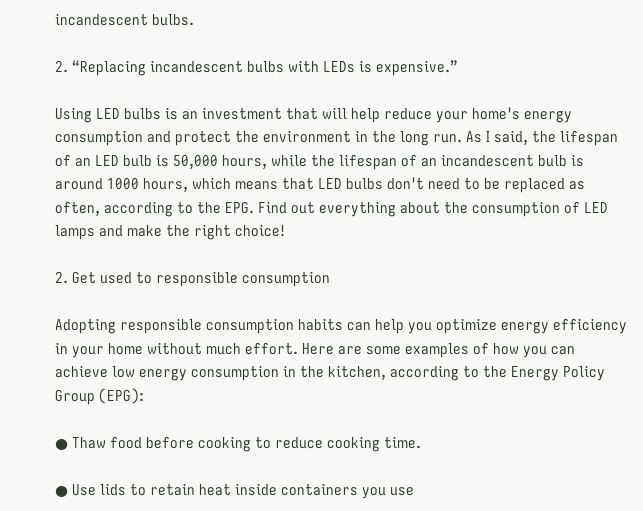incandescent bulbs.

2. “Replacing incandescent bulbs with LEDs is expensive.”

Using LED bulbs is an investment that will help reduce your home's energy consumption and protect the environment in the long run. As I said, the lifespan of an LED bulb is 50,000 hours, while the lifespan of an incandescent bulb is around 1000 hours, which means that LED bulbs don't need to be replaced as often, according to the EPG. Find out everything about the consumption of LED lamps and make the right choice!

2. Get used to responsible consumption

Adopting responsible consumption habits can help you optimize energy efficiency in your home without much effort. Here are some examples of how you can achieve low energy consumption in the kitchen, according to the Energy Policy Group (EPG):

● Thaw food before cooking to reduce cooking time.

● Use lids to retain heat inside containers you use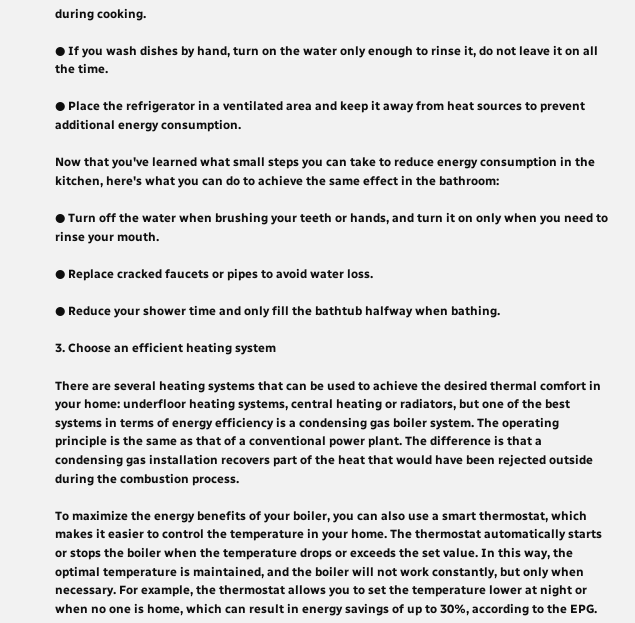during cooking.

● If you wash dishes by hand, turn on the water only enough to rinse it, do not leave it on all the time.

● Place the refrigerator in a ventilated area and keep it away from heat sources to prevent additional energy consumption.

Now that you've learned what small steps you can take to reduce energy consumption in the kitchen, here's what you can do to achieve the same effect in the bathroom:

● Turn off the water when brushing your teeth or hands, and turn it on only when you need to rinse your mouth.

● Replace cracked faucets or pipes to avoid water loss.

● Reduce your shower time and only fill the bathtub halfway when bathing.

3. Choose an efficient heating system

There are several heating systems that can be used to achieve the desired thermal comfort in your home: underfloor heating systems, central heating or radiators, but one of the best systems in terms of energy efficiency is a condensing gas boiler system. The operating principle is the same as that of a conventional power plant. The difference is that a condensing gas installation recovers part of the heat that would have been rejected outside during the combustion process.

To maximize the energy benefits of your boiler, you can also use a smart thermostat, which makes it easier to control the temperature in your home. The thermostat automatically starts or stops the boiler when the temperature drops or exceeds the set value. In this way, the optimal temperature is maintained, and the boiler will not work constantly, but only when necessary. For example, the thermostat allows you to set the temperature lower at night or when no one is home, which can result in energy savings of up to 30%, according to the EPG.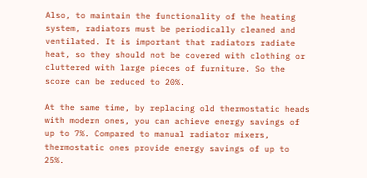Also, to maintain the functionality of the heating system, radiators must be periodically cleaned and ventilated. It is important that radiators radiate heat, so they should not be covered with clothing or cluttered with large pieces of furniture. So the score can be reduced to 20%.

At the same time, by replacing old thermostatic heads with modern ones, you can achieve energy savings of up to 7%. Compared to manual radiator mixers, thermostatic ones provide energy savings of up to 25%.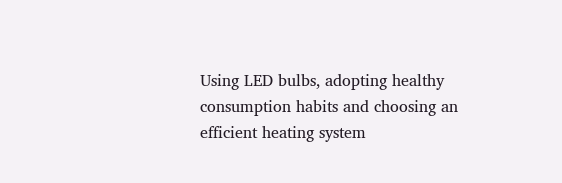Using LED bulbs, adopting healthy consumption habits and choosing an efficient heating system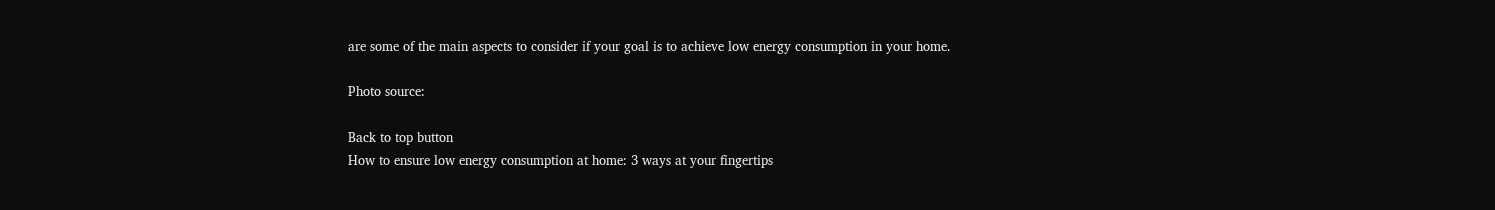are some of the main aspects to consider if your goal is to achieve low energy consumption in your home.

Photo source:

Back to top button
How to ensure low energy consumption at home: 3 ways at your fingertips